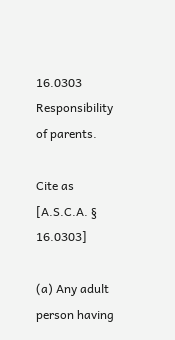16.0303 Responsibility of parents.

Cite as [A.S.C.A. § 16.0303]

(a) Any adult person having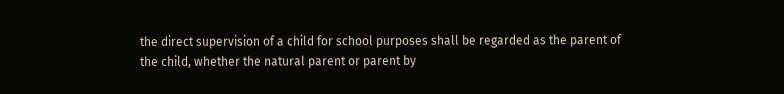the direct supervision of a child for school purposes shall be regarded as the parent of the child, whether the natural parent or parent by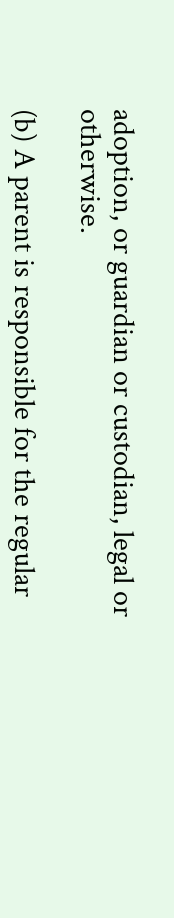adoption, or guardian or custodian, legal or otherwise.

(b) A parent is responsible for the regular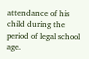attendance of his child during the period of legal school age.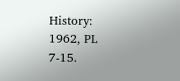History: 1962, PL 7-15.